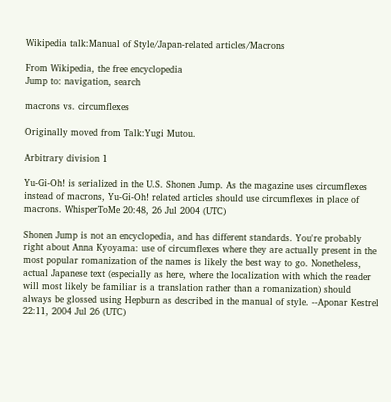Wikipedia talk:Manual of Style/Japan-related articles/Macrons

From Wikipedia, the free encyclopedia
Jump to: navigation, search

macrons vs. circumflexes

Originally moved from Talk:Yugi Mutou.

Arbitrary division 1

Yu-Gi-Oh! is serialized in the U.S. Shonen Jump. As the magazine uses circumflexes instead of macrons, Yu-Gi-Oh! related articles should use circumflexes in place of macrons. WhisperToMe 20:48, 26 Jul 2004 (UTC)

Shonen Jump is not an encyclopedia, and has different standards. You're probably right about Anna Kyoyama: use of circumflexes where they are actually present in the most popular romanization of the names is likely the best way to go. Nonetheless, actual Japanese text (especially as here, where the localization with which the reader will most likely be familiar is a translation rather than a romanization) should always be glossed using Hepburn as described in the manual of style. --Aponar Kestrel 22:11, 2004 Jul 26 (UTC)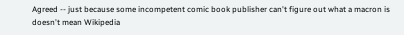Agreed -- just because some incompetent comic book publisher can't figure out what a macron is doesn't mean Wikipedia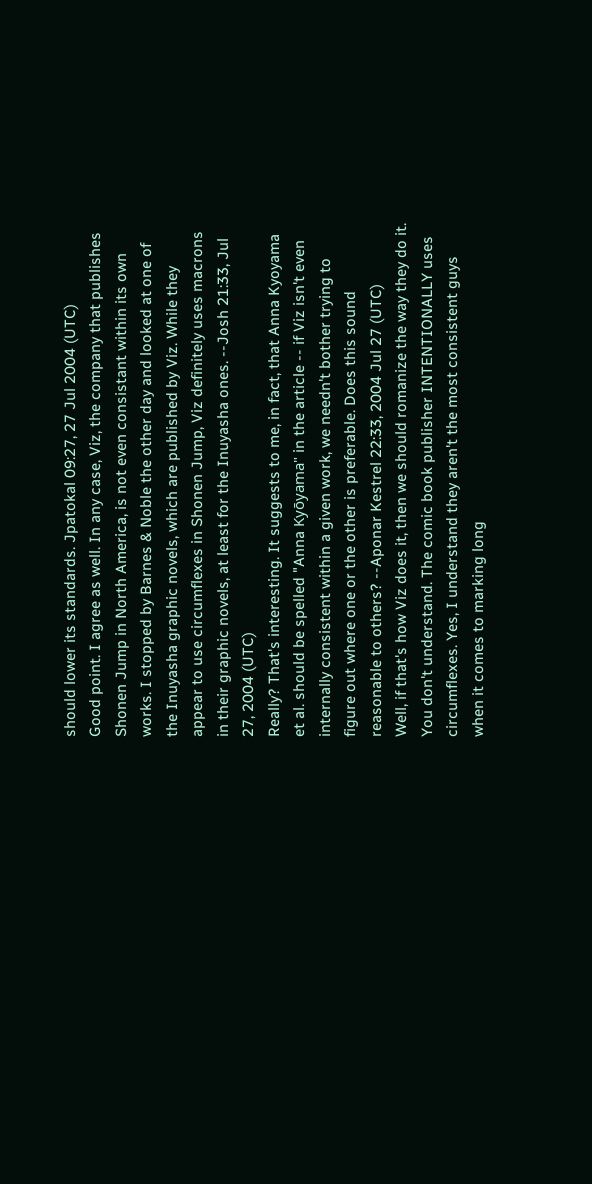should lower its standards. Jpatokal 09:27, 27 Jul 2004 (UTC)
Good point. I agree as well. In any case, Viz, the company that publishes Shonen Jump in North America, is not even consistant within its own works. I stopped by Barnes & Noble the other day and looked at one of the Inuyasha graphic novels, which are published by Viz. While they appear to use circumflexes in Shonen Jump, Viz definitely uses macrons in their graphic novels, at least for the Inuyasha ones. --Josh 21:33, Jul 27, 2004 (UTC)
Really? That's interesting. It suggests to me, in fact, that Anna Kyoyama et al. should be spelled "Anna Kyōyama" in the article -- if Viz isn't even internally consistent within a given work, we needn't bother trying to figure out where one or the other is preferable. Does this sound reasonable to others? --Aponar Kestrel 22:33, 2004 Jul 27 (UTC)
Well, if that's how Viz does it, then we should romanize the way they do it. You don't understand. The comic book publisher INTENTIONALLY uses circumflexes. Yes, I understand they aren't the most consistent guys when it comes to marking long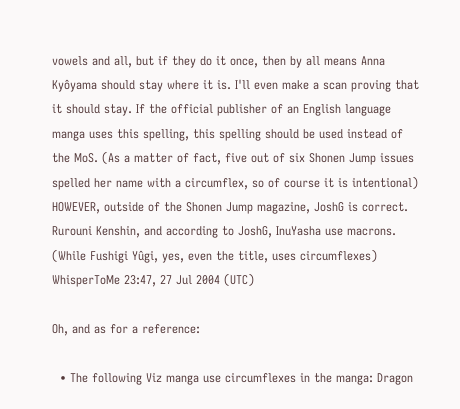vowels and all, but if they do it once, then by all means Anna Kyôyama should stay where it is. I'll even make a scan proving that it should stay. If the official publisher of an English language manga uses this spelling, this spelling should be used instead of the MoS. (As a matter of fact, five out of six Shonen Jump issues spelled her name with a circumflex, so of course it is intentional)
HOWEVER, outside of the Shonen Jump magazine, JoshG is correct. Rurouni Kenshin, and according to JoshG, InuYasha use macrons. (While Fushigi Yûgi, yes, even the title, uses circumflexes) WhisperToMe 23:47, 27 Jul 2004 (UTC)

Oh, and as for a reference:

  • The following Viz manga use circumflexes in the manga: Dragon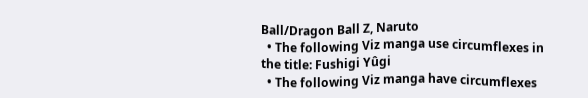Ball/Dragon Ball Z, Naruto
  • The following Viz manga use circumflexes in the title: Fushigi Yûgi
  • The following Viz manga have circumflexes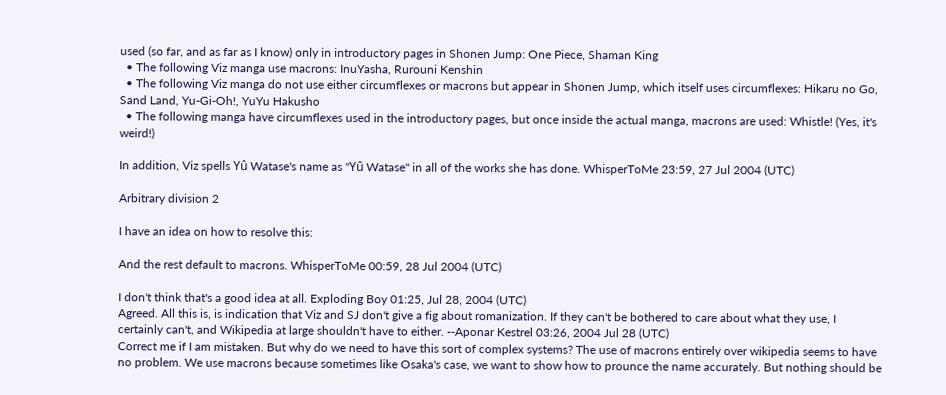used (so far, and as far as I know) only in introductory pages in Shonen Jump: One Piece, Shaman King
  • The following Viz manga use macrons: InuYasha, Rurouni Kenshin
  • The following Viz manga do not use either circumflexes or macrons but appear in Shonen Jump, which itself uses circumflexes: Hikaru no Go, Sand Land, Yu-Gi-Oh!, YuYu Hakusho
  • The following manga have circumflexes used in the introductory pages, but once inside the actual manga, macrons are used: Whistle! (Yes, it's weird!)

In addition, Viz spells Yû Watase's name as "Yû Watase" in all of the works she has done. WhisperToMe 23:59, 27 Jul 2004 (UTC)

Arbitrary division 2

I have an idea on how to resolve this:

And the rest default to macrons. WhisperToMe 00:59, 28 Jul 2004 (UTC)

I don't think that's a good idea at all. Exploding Boy 01:25, Jul 28, 2004 (UTC)
Agreed. All this is, is indication that Viz and SJ don't give a fig about romanization. If they can't be bothered to care about what they use, I certainly can't, and Wikipedia at large shouldn't have to either. --Aponar Kestrel 03:26, 2004 Jul 28 (UTC)
Correct me if I am mistaken. But why do we need to have this sort of complex systems? The use of macrons entirely over wikipedia seems to have no problem. We use macrons because sometimes like Osaka's case, we want to show how to prounce the name accurately. But nothing should be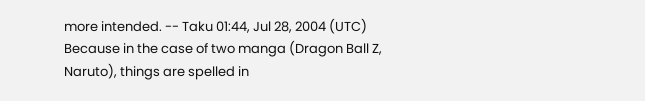more intended. -- Taku 01:44, Jul 28, 2004 (UTC)
Because in the case of two manga (Dragon Ball Z, Naruto), things are spelled in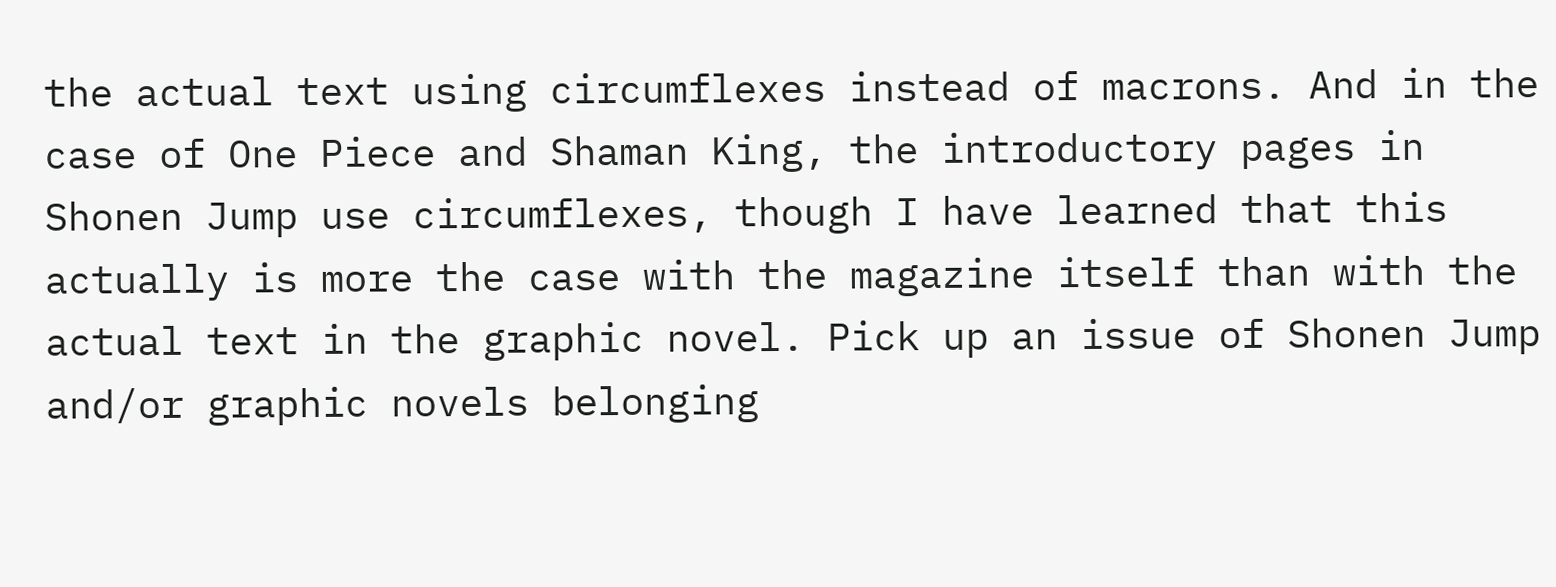the actual text using circumflexes instead of macrons. And in the case of One Piece and Shaman King, the introductory pages in Shonen Jump use circumflexes, though I have learned that this actually is more the case with the magazine itself than with the actual text in the graphic novel. Pick up an issue of Shonen Jump and/or graphic novels belonging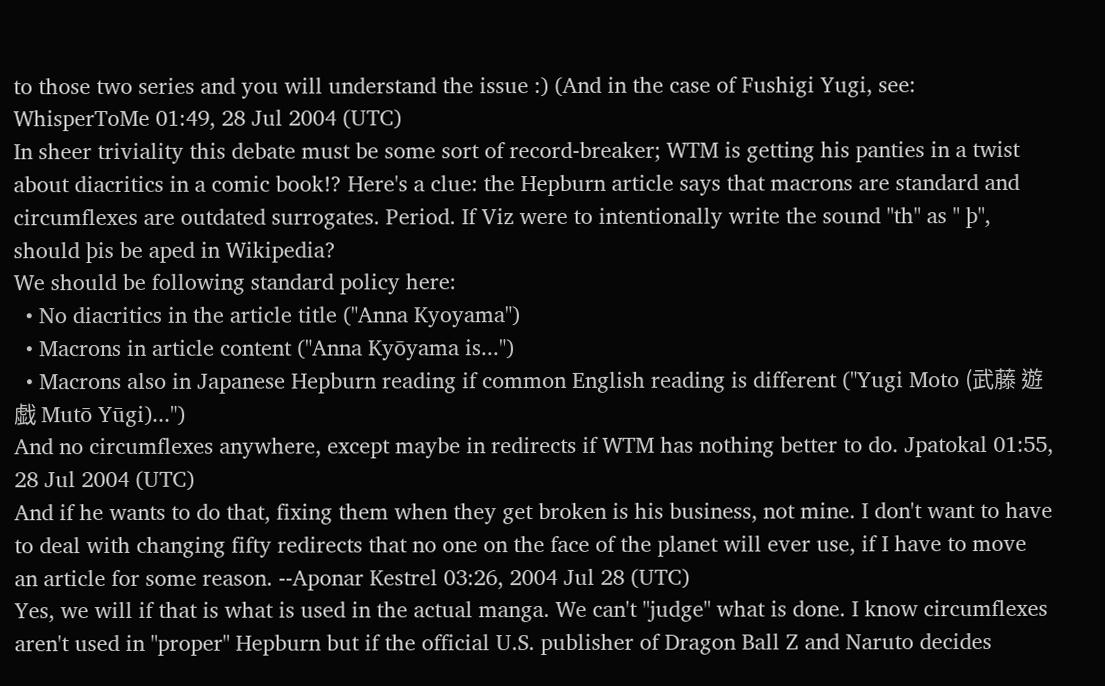to those two series and you will understand the issue :) (And in the case of Fushigi Yugi, see: WhisperToMe 01:49, 28 Jul 2004 (UTC)
In sheer triviality this debate must be some sort of record-breaker; WTM is getting his panties in a twist about diacritics in a comic book!? Here's a clue: the Hepburn article says that macrons are standard and circumflexes are outdated surrogates. Period. If Viz were to intentionally write the sound "th" as " þ", should þis be aped in Wikipedia?
We should be following standard policy here:
  • No diacritics in the article title ("Anna Kyoyama")
  • Macrons in article content ("Anna Kyōyama is...")
  • Macrons also in Japanese Hepburn reading if common English reading is different ("Yugi Moto (武藤 遊戯 Mutō Yūgi)...")
And no circumflexes anywhere, except maybe in redirects if WTM has nothing better to do. Jpatokal 01:55, 28 Jul 2004 (UTC)
And if he wants to do that, fixing them when they get broken is his business, not mine. I don't want to have to deal with changing fifty redirects that no one on the face of the planet will ever use, if I have to move an article for some reason. --Aponar Kestrel 03:26, 2004 Jul 28 (UTC)
Yes, we will if that is what is used in the actual manga. We can't "judge" what is done. I know circumflexes aren't used in "proper" Hepburn but if the official U.S. publisher of Dragon Ball Z and Naruto decides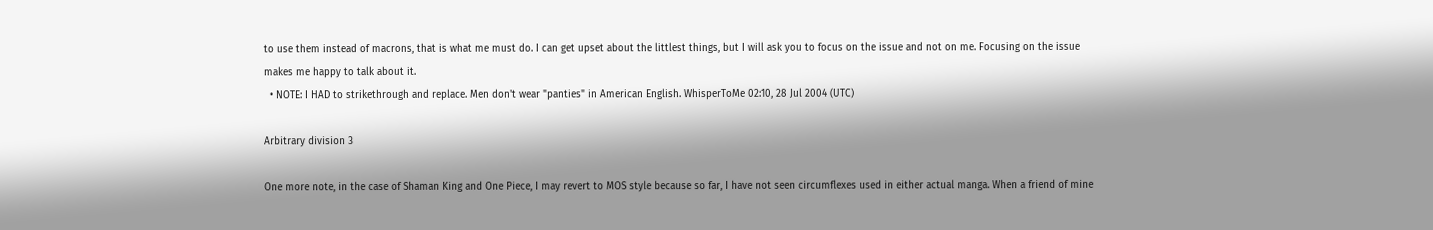to use them instead of macrons, that is what me must do. I can get upset about the littlest things, but I will ask you to focus on the issue and not on me. Focusing on the issue makes me happy to talk about it.
  • NOTE: I HAD to strikethrough and replace. Men don't wear "panties" in American English. WhisperToMe 02:10, 28 Jul 2004 (UTC)

Arbitrary division 3

One more note, in the case of Shaman King and One Piece, I may revert to MOS style because so far, I have not seen circumflexes used in either actual manga. When a friend of mine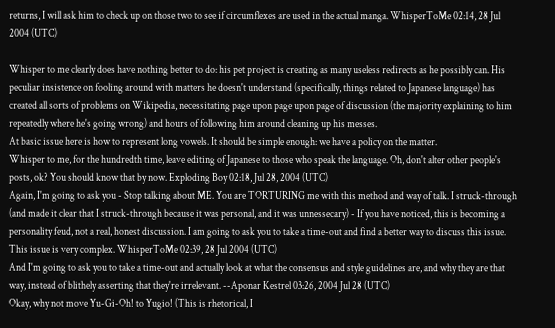returns, I will ask him to check up on those two to see if circumflexes are used in the actual manga. WhisperToMe 02:14, 28 Jul 2004 (UTC)

Whisper to me clearly does have nothing better to do: his pet project is creating as many useless redirects as he possibly can. His peculiar insistence on fooling around with matters he doesn't understand (specifically, things related to Japanese language) has created all sorts of problems on Wikipedia, necessitating page upon page upon page of discussion (the majority explaining to him repeatedly where he's going wrong) and hours of following him around cleaning up his messes.
At basic issue here is how to represent long vowels. It should be simple enough: we have a policy on the matter.
Whisper to me, for the hundredth time, leave editing of Japanese to those who speak the language. Oh, don't alter other people's posts, ok? You should know that by now. Exploding Boy 02:18, Jul 28, 2004 (UTC)
Again, I'm going to ask you - Stop talking about ME. You are TORTURING me with this method and way of talk. I struck-through (and made it clear that I struck-through because it was personal, and it was unnessecary) - If you have noticed, this is becoming a personality feud, not a real, honest discussion. I am going to ask you to take a time-out and find a better way to discuss this issue. This issue is very complex. WhisperToMe 02:39, 28 Jul 2004 (UTC)
And I'm going to ask you to take a time-out and actually look at what the consensus and style guidelines are, and why they are that way, instead of blithely asserting that they're irrelevant. --Aponar Kestrel 03:26, 2004 Jul 28 (UTC)
Okay, why not move Yu-Gi-Oh! to Yugio! (This is rhetorical, I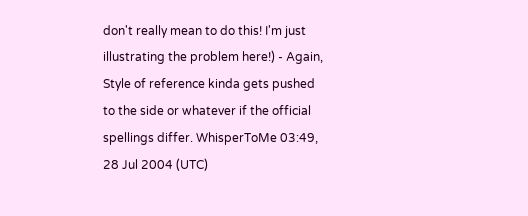don't really mean to do this! I'm just illustrating the problem here!) - Again, Style of reference kinda gets pushed to the side or whatever if the official spellings differ. WhisperToMe 03:49, 28 Jul 2004 (UTC)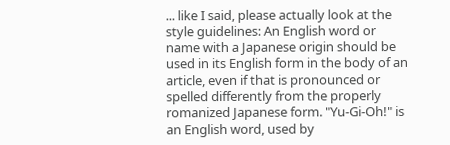... like I said, please actually look at the style guidelines: An English word or name with a Japanese origin should be used in its English form in the body of an article, even if that is pronounced or spelled differently from the properly romanized Japanese form. "Yu-Gi-Oh!" is an English word, used by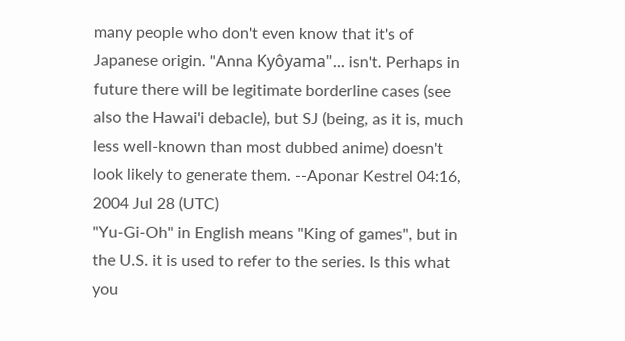many people who don't even know that it's of Japanese origin. "Anna Kyôyama"... isn't. Perhaps in future there will be legitimate borderline cases (see also the Hawai'i debacle), but SJ (being, as it is, much less well-known than most dubbed anime) doesn't look likely to generate them. --Aponar Kestrel 04:16, 2004 Jul 28 (UTC)
"Yu-Gi-Oh" in English means "King of games", but in the U.S. it is used to refer to the series. Is this what you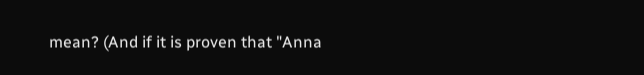mean? (And if it is proven that "Anna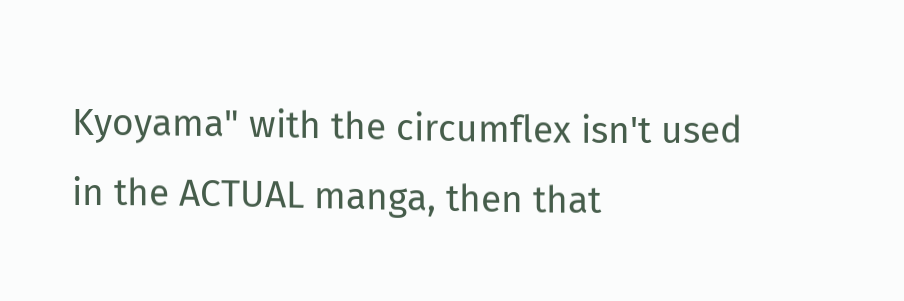Kyoyama" with the circumflex isn't used in the ACTUAL manga, then that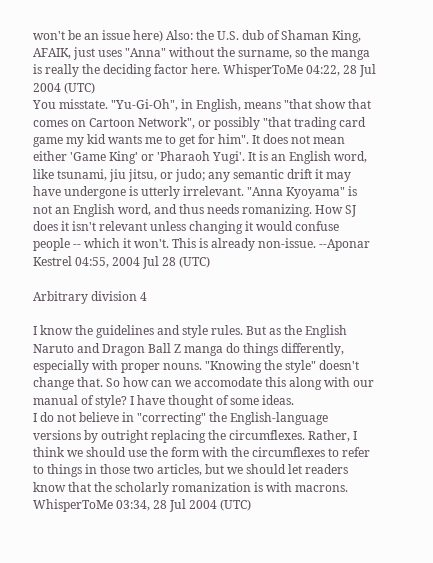won't be an issue here) Also: the U.S. dub of Shaman King, AFAIK, just uses "Anna" without the surname, so the manga is really the deciding factor here. WhisperToMe 04:22, 28 Jul 2004 (UTC)
You misstate. "Yu-Gi-Oh", in English, means "that show that comes on Cartoon Network", or possibly "that trading card game my kid wants me to get for him". It does not mean either 'Game King' or 'Pharaoh Yugi'. It is an English word, like tsunami, jiu jitsu, or judo; any semantic drift it may have undergone is utterly irrelevant. "Anna Kyoyama" is not an English word, and thus needs romanizing. How SJ does it isn't relevant unless changing it would confuse people -- which it won't. This is already non-issue. --Aponar Kestrel 04:55, 2004 Jul 28 (UTC)

Arbitrary division 4

I know the guidelines and style rules. But as the English Naruto and Dragon Ball Z manga do things differently, especially with proper nouns. "Knowing the style" doesn't change that. So how can we accomodate this along with our manual of style? I have thought of some ideas.
I do not believe in "correcting" the English-language versions by outright replacing the circumflexes. Rather, I think we should use the form with the circumflexes to refer to things in those two articles, but we should let readers know that the scholarly romanization is with macrons. WhisperToMe 03:34, 28 Jul 2004 (UTC)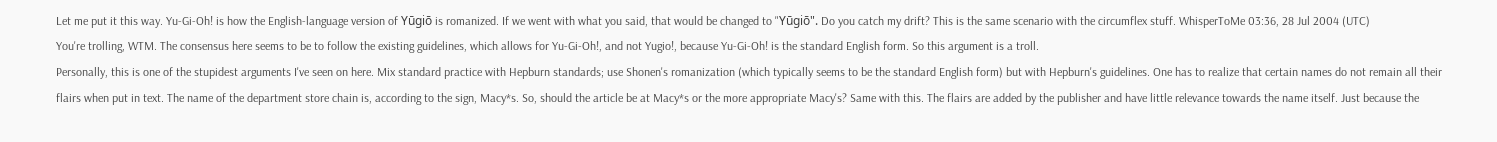Let me put it this way. Yu-Gi-Oh! is how the English-language version of Yūgiō is romanized. If we went with what you said, that would be changed to "Yūgiō". Do you catch my drift? This is the same scenario with the circumflex stuff. WhisperToMe 03:36, 28 Jul 2004 (UTC)
You're trolling, WTM. The consensus here seems to be to follow the existing guidelines, which allows for Yu-Gi-Oh!, and not Yugio!, because Yu-Gi-Oh! is the standard English form. So this argument is a troll.
Personally, this is one of the stupidest arguments I've seen on here. Mix standard practice with Hepburn standards; use Shonen's romanization (which typically seems to be the standard English form) but with Hepburn's guidelines. One has to realize that certain names do not remain all their flairs when put in text. The name of the department store chain is, according to the sign, Macy*s. So, should the article be at Macy*s or the more appropriate Macy's? Same with this. The flairs are added by the publisher and have little relevance towards the name itself. Just because the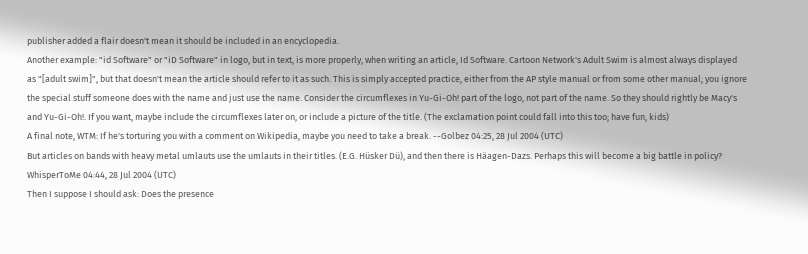publisher added a flair doesn't mean it should be included in an encyclopedia.
Another example: "id Software" or "iD Software" in logo, but in text, is more properly, when writing an article, Id Software. Cartoon Network's Adult Swim is almost always displayed as "[adult swim]", but that doesn't mean the article should refer to it as such. This is simply accepted practice, either from the AP style manual or from some other manual; you ignore the special stuff someone does with the name and just use the name. Consider the circumflexes in Yu-Gi-Oh! part of the logo, not part of the name. So they should rightly be Macy's and Yu-Gi-Oh!. If you want, maybe include the circumflexes later on, or include a picture of the title. (The exclamation point could fall into this too; have fun, kids)
A final note, WTM: If he's torturing you with a comment on Wikipedia, maybe you need to take a break. --Golbez 04:25, 28 Jul 2004 (UTC)
But articles on bands with heavy metal umlauts use the umlauts in their titles. (E.G. Hüsker Dü), and then there is Häagen-Dazs. Perhaps this will become a big battle in policy? WhisperToMe 04:44, 28 Jul 2004 (UTC)
Then I suppose I should ask: Does the presence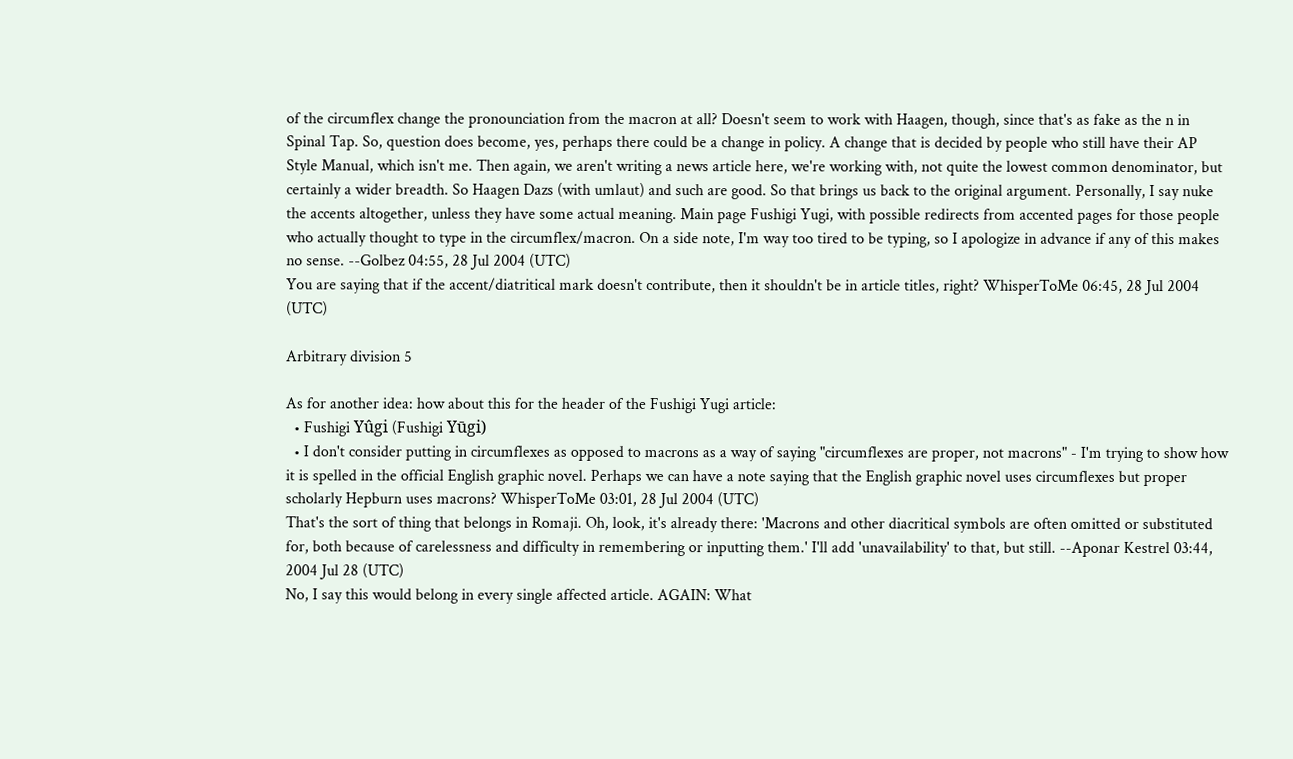of the circumflex change the pronounciation from the macron at all? Doesn't seem to work with Haagen, though, since that's as fake as the n in Spinal Tap. So, question does become, yes, perhaps there could be a change in policy. A change that is decided by people who still have their AP Style Manual, which isn't me. Then again, we aren't writing a news article here, we're working with, not quite the lowest common denominator, but certainly a wider breadth. So Haagen Dazs (with umlaut) and such are good. So that brings us back to the original argument. Personally, I say nuke the accents altogether, unless they have some actual meaning. Main page Fushigi Yugi, with possible redirects from accented pages for those people who actually thought to type in the circumflex/macron. On a side note, I'm way too tired to be typing, so I apologize in advance if any of this makes no sense. --Golbez 04:55, 28 Jul 2004 (UTC)
You are saying that if the accent/diatritical mark doesn't contribute, then it shouldn't be in article titles, right? WhisperToMe 06:45, 28 Jul 2004 (UTC)

Arbitrary division 5

As for another idea: how about this for the header of the Fushigi Yugi article:
  • Fushigi Yûgi (Fushigi Yūgi)
  • I don't consider putting in circumflexes as opposed to macrons as a way of saying "circumflexes are proper, not macrons" - I'm trying to show how it is spelled in the official English graphic novel. Perhaps we can have a note saying that the English graphic novel uses circumflexes but proper scholarly Hepburn uses macrons? WhisperToMe 03:01, 28 Jul 2004 (UTC)
That's the sort of thing that belongs in Romaji. Oh, look, it's already there: 'Macrons and other diacritical symbols are often omitted or substituted for, both because of carelessness and difficulty in remembering or inputting them.' I'll add 'unavailability' to that, but still. --Aponar Kestrel 03:44, 2004 Jul 28 (UTC)
No, I say this would belong in every single affected article. AGAIN: What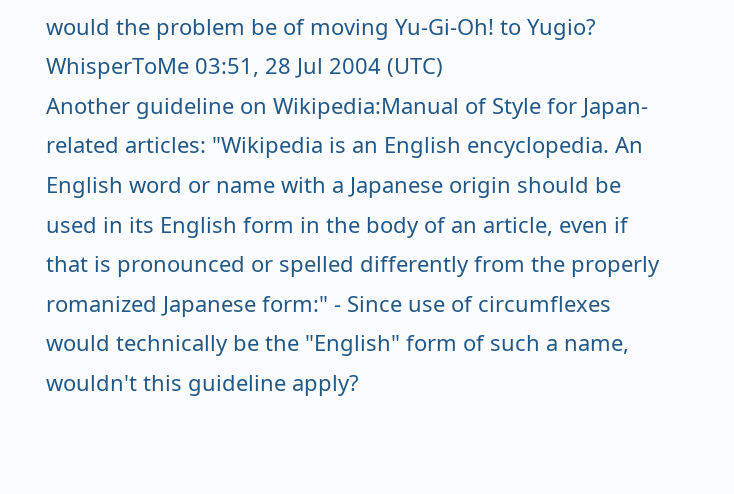would the problem be of moving Yu-Gi-Oh! to Yugio? WhisperToMe 03:51, 28 Jul 2004 (UTC)
Another guideline on Wikipedia:Manual of Style for Japan-related articles: "Wikipedia is an English encyclopedia. An English word or name with a Japanese origin should be used in its English form in the body of an article, even if that is pronounced or spelled differently from the properly romanized Japanese form:" - Since use of circumflexes would technically be the "English" form of such a name, wouldn't this guideline apply?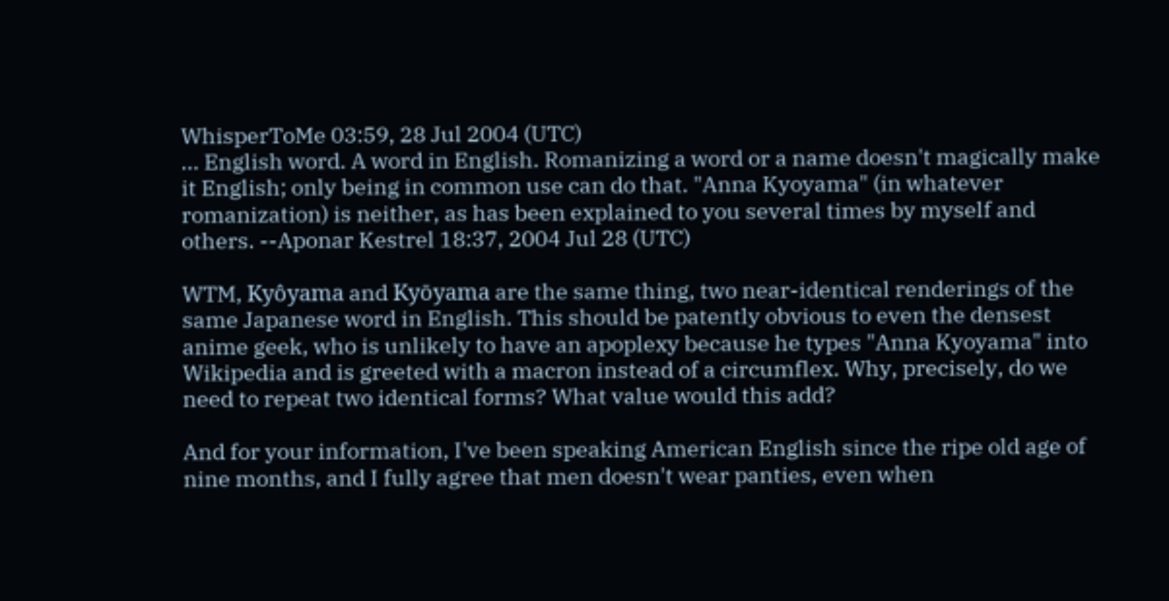WhisperToMe 03:59, 28 Jul 2004 (UTC)
... English word. A word in English. Romanizing a word or a name doesn't magically make it English; only being in common use can do that. "Anna Kyoyama" (in whatever romanization) is neither, as has been explained to you several times by myself and others. --Aponar Kestrel 18:37, 2004 Jul 28 (UTC)

WTM, Kyôyama and Kyōyama are the same thing, two near-identical renderings of the same Japanese word in English. This should be patently obvious to even the densest anime geek, who is unlikely to have an apoplexy because he types "Anna Kyoyama" into Wikipedia and is greeted with a macron instead of a circumflex. Why, precisely, do we need to repeat two identical forms? What value would this add?

And for your information, I've been speaking American English since the ripe old age of nine months, and I fully agree that men doesn't wear panties, even when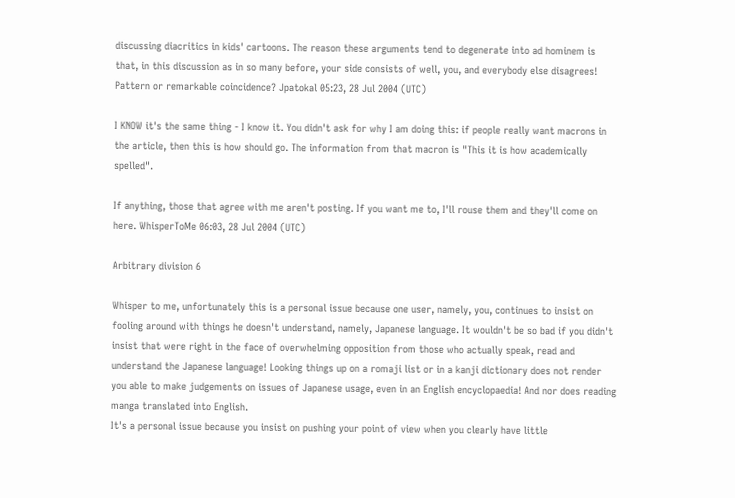discussing diacritics in kids' cartoons. The reason these arguments tend to degenerate into ad hominem is that, in this discussion as in so many before, your side consists of well, you, and everybody else disagrees! Pattern or remarkable coincidence? Jpatokal 05:23, 28 Jul 2004 (UTC)

I KNOW it's the same thing - I know it. You didn't ask for why I am doing this: if people really want macrons in the article, then this is how should go. The information from that macron is "This it is how academically spelled".

If anything, those that agree with me aren't posting. If you want me to, I'll rouse them and they'll come on here. WhisperToMe 06:03, 28 Jul 2004 (UTC)

Arbitrary division 6

Whisper to me, unfortunately this is a personal issue because one user, namely, you, continues to insist on fooling around with things he doesn't understand, namely, Japanese language. It wouldn't be so bad if you didn't insist that were right in the face of overwhelming opposition from those who actually speak, read and understand the Japanese language! Looking things up on a romaji list or in a kanji dictionary does not render you able to make judgements on issues of Japanese usage, even in an English encyclopaedia! And nor does reading manga translated into English.
It's a personal issue because you insist on pushing your point of view when you clearly have little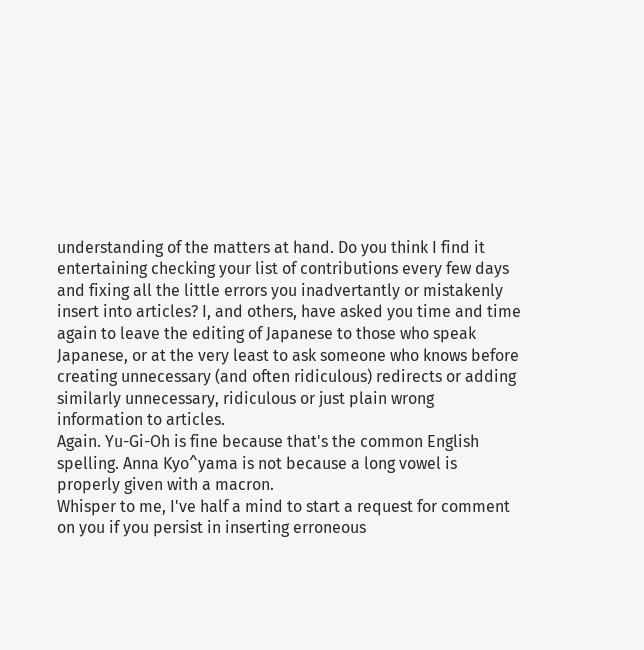understanding of the matters at hand. Do you think I find it entertaining checking your list of contributions every few days and fixing all the little errors you inadvertantly or mistakenly insert into articles? I, and others, have asked you time and time again to leave the editing of Japanese to those who speak Japanese, or at the very least to ask someone who knows before creating unnecessary (and often ridiculous) redirects or adding similarly unnecessary, ridiculous or just plain wrong information to articles.
Again. Yu-Gi-Oh is fine because that's the common English spelling. Anna Kyo^yama is not because a long vowel is properly given with a macron.
Whisper to me, I've half a mind to start a request for comment on you if you persist in inserting erroneous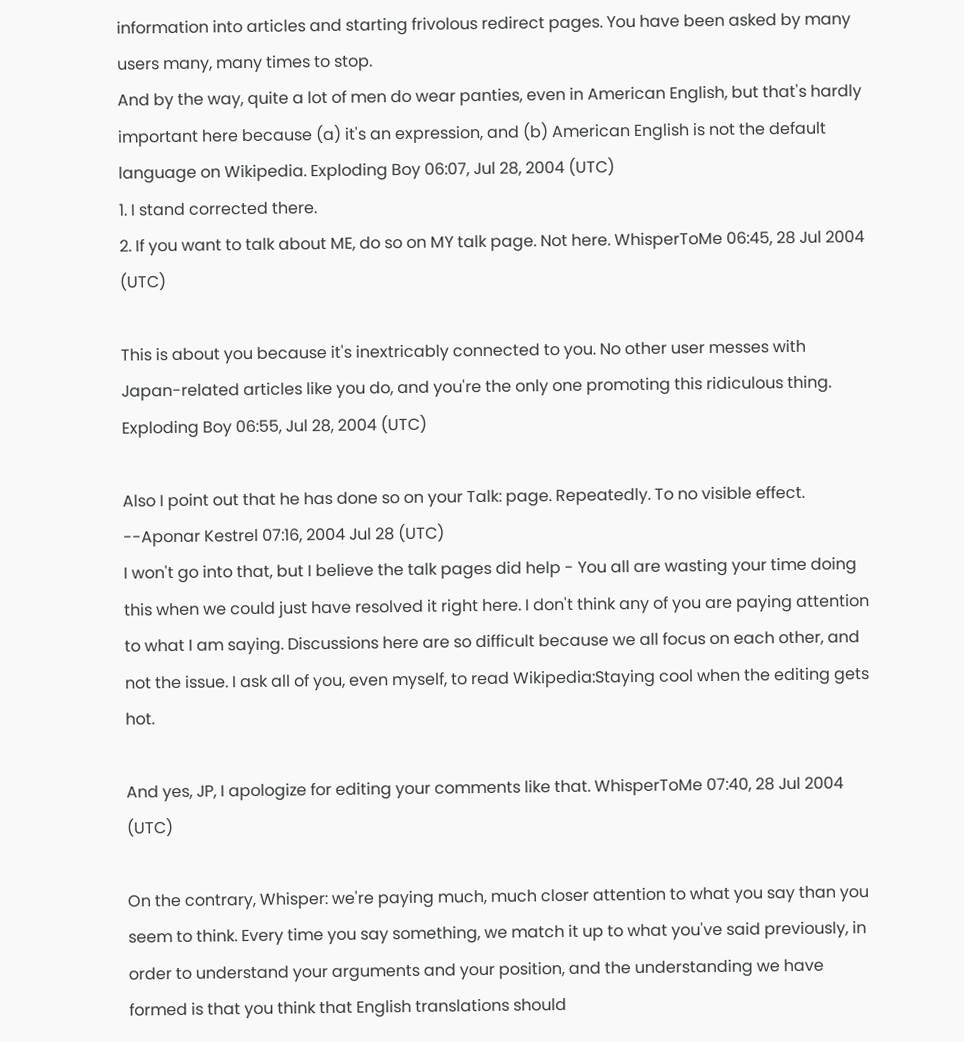information into articles and starting frivolous redirect pages. You have been asked by many users many, many times to stop.
And by the way, quite a lot of men do wear panties, even in American English, but that's hardly important here because (a) it's an expression, and (b) American English is not the default language on Wikipedia. Exploding Boy 06:07, Jul 28, 2004 (UTC)
1. I stand corrected there.
2. If you want to talk about ME, do so on MY talk page. Not here. WhisperToMe 06:45, 28 Jul 2004 (UTC)

This is about you because it's inextricably connected to you. No other user messes with Japan-related articles like you do, and you're the only one promoting this ridiculous thing. Exploding Boy 06:55, Jul 28, 2004 (UTC)

Also I point out that he has done so on your Talk: page. Repeatedly. To no visible effect. --Aponar Kestrel 07:16, 2004 Jul 28 (UTC)
I won't go into that, but I believe the talk pages did help - You all are wasting your time doing this when we could just have resolved it right here. I don't think any of you are paying attention to what I am saying. Discussions here are so difficult because we all focus on each other, and not the issue. I ask all of you, even myself, to read Wikipedia:Staying cool when the editing gets hot.

And yes, JP, I apologize for editing your comments like that. WhisperToMe 07:40, 28 Jul 2004 (UTC)

On the contrary, Whisper: we're paying much, much closer attention to what you say than you seem to think. Every time you say something, we match it up to what you've said previously, in order to understand your arguments and your position, and the understanding we have formed is that you think that English translations should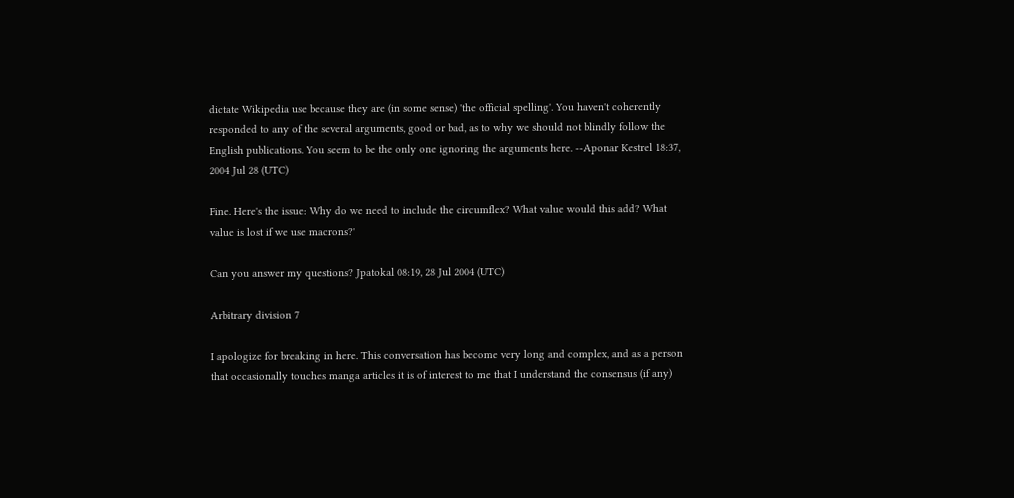dictate Wikipedia use because they are (in some sense) 'the official spelling'. You haven't coherently responded to any of the several arguments, good or bad, as to why we should not blindly follow the English publications. You seem to be the only one ignoring the arguments here. --Aponar Kestrel 18:37, 2004 Jul 28 (UTC)

Fine. Here's the issue: Why do we need to include the circumflex? What value would this add? What value is lost if we use macrons?'

Can you answer my questions? Jpatokal 08:19, 28 Jul 2004 (UTC)

Arbitrary division 7

I apologize for breaking in here. This conversation has become very long and complex, and as a person that occasionally touches manga articles it is of interest to me that I understand the consensus (if any)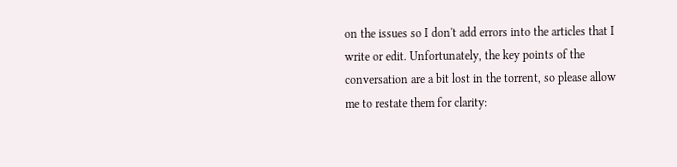on the issues so I don't add errors into the articles that I write or edit. Unfortunately, the key points of the conversation are a bit lost in the torrent, so please allow me to restate them for clarity: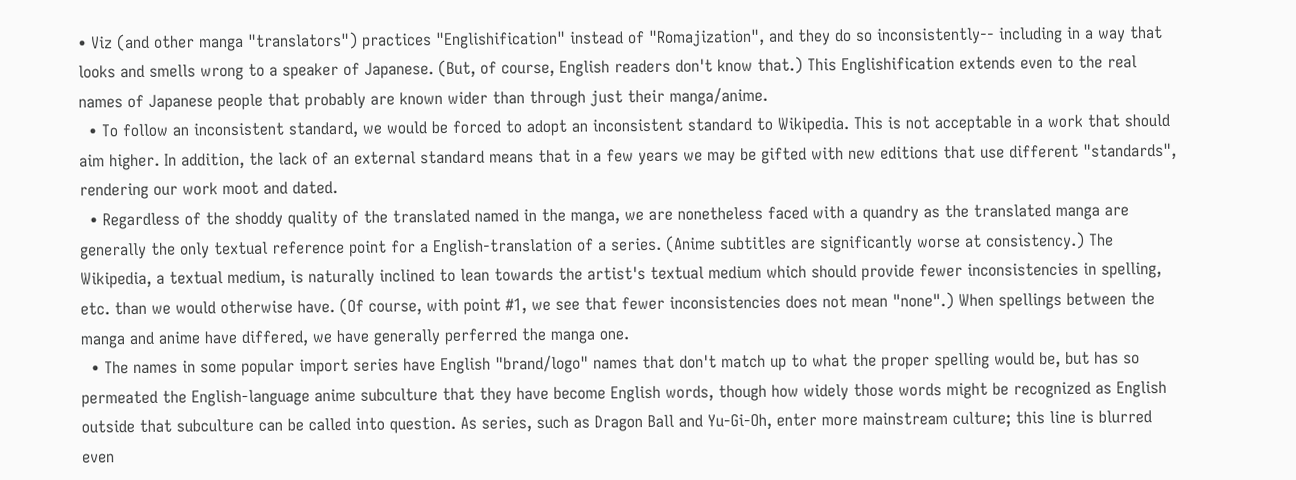• Viz (and other manga "translators") practices "Englishification" instead of "Romajization", and they do so inconsistently-- including in a way that looks and smells wrong to a speaker of Japanese. (But, of course, English readers don't know that.) This Englishification extends even to the real names of Japanese people that probably are known wider than through just their manga/anime.
  • To follow an inconsistent standard, we would be forced to adopt an inconsistent standard to Wikipedia. This is not acceptable in a work that should aim higher. In addition, the lack of an external standard means that in a few years we may be gifted with new editions that use different "standards", rendering our work moot and dated.
  • Regardless of the shoddy quality of the translated named in the manga, we are nonetheless faced with a quandry as the translated manga are generally the only textual reference point for a English-translation of a series. (Anime subtitles are significantly worse at consistency.) The Wikipedia, a textual medium, is naturally inclined to lean towards the artist's textual medium which should provide fewer inconsistencies in spelling, etc. than we would otherwise have. (Of course, with point #1, we see that fewer inconsistencies does not mean "none".) When spellings between the manga and anime have differed, we have generally perferred the manga one.
  • The names in some popular import series have English "brand/logo" names that don't match up to what the proper spelling would be, but has so permeated the English-language anime subculture that they have become English words, though how widely those words might be recognized as English outside that subculture can be called into question. As series, such as Dragon Ball and Yu-Gi-Oh, enter more mainstream culture; this line is blurred even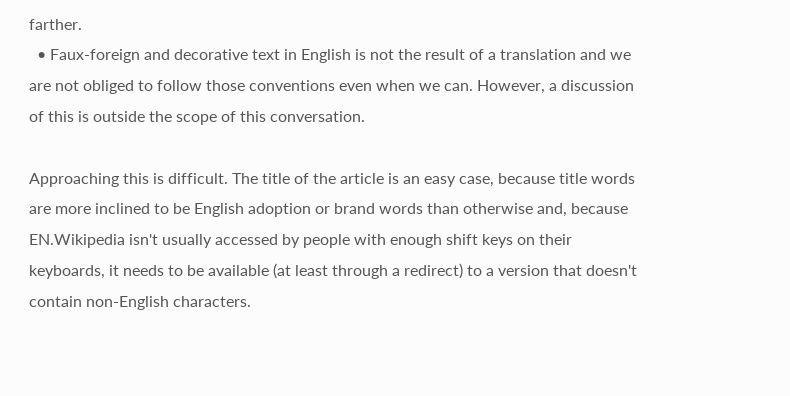farther.
  • Faux-foreign and decorative text in English is not the result of a translation and we are not obliged to follow those conventions even when we can. However, a discussion of this is outside the scope of this conversation.

Approaching this is difficult. The title of the article is an easy case, because title words are more inclined to be English adoption or brand words than otherwise and, because EN.Wikipedia isn't usually accessed by people with enough shift keys on their keyboards, it needs to be available (at least through a redirect) to a version that doesn't contain non-English characters.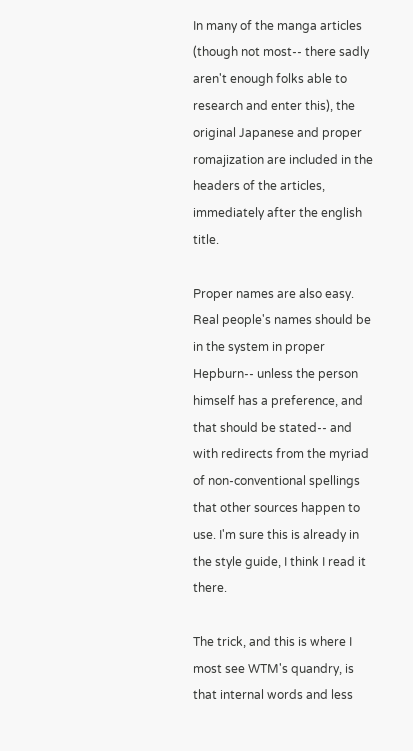In many of the manga articles (though not most-- there sadly aren't enough folks able to research and enter this), the original Japanese and proper romajization are included in the headers of the articles, immediately after the english title.

Proper names are also easy. Real people's names should be in the system in proper Hepburn-- unless the person himself has a preference, and that should be stated-- and with redirects from the myriad of non-conventional spellings that other sources happen to use. I'm sure this is already in the style guide, I think I read it there.

The trick, and this is where I most see WTM's quandry, is that internal words and less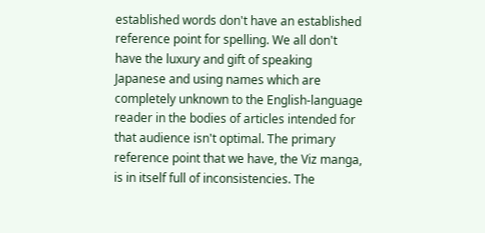established words don't have an established reference point for spelling. We all don't have the luxury and gift of speaking Japanese and using names which are completely unknown to the English-language reader in the bodies of articles intended for that audience isn't optimal. The primary reference point that we have, the Viz manga, is in itself full of inconsistencies. The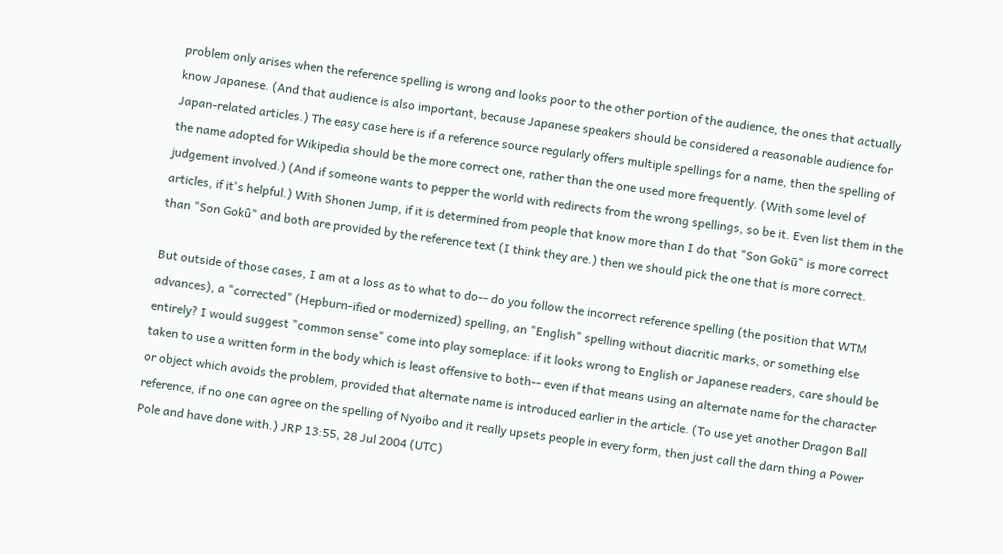problem only arises when the reference spelling is wrong and looks poor to the other portion of the audience, the ones that actually know Japanese. (And that audience is also important, because Japanese speakers should be considered a reasonable audience for Japan-related articles.) The easy case here is if a reference source regularly offers multiple spellings for a name, then the spelling of the name adopted for Wikipedia should be the more correct one, rather than the one used more frequently. (With some level of judgement involved.) (And if someone wants to pepper the world with redirects from the wrong spellings, so be it. Even list them in the articles, if it's helpful.) With Shonen Jump, if it is determined from people that know more than I do that "Son Gokū" is more correct than "Son Gokû" and both are provided by the reference text (I think they are.) then we should pick the one that is more correct.

But outside of those cases, I am at a loss as to what to do-- do you follow the incorrect reference spelling (the position that WTM advances), a "corrected" (Hepburn-ified or modernized) spelling, an "English" spelling without diacritic marks, or something else entirely? I would suggest "common sense" come into play someplace: if it looks wrong to English or Japanese readers, care should be taken to use a written form in the body which is least offensive to both-- even if that means using an alternate name for the character or object which avoids the problem, provided that alternate name is introduced earlier in the article. (To use yet another Dragon Ball reference, if no one can agree on the spelling of Nyoibo and it really upsets people in every form, then just call the darn thing a Power Pole and have done with.) JRP 13:55, 28 Jul 2004 (UTC)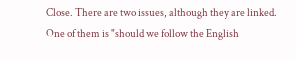Close. There are two issues, although they are linked. One of them is "should we follow the English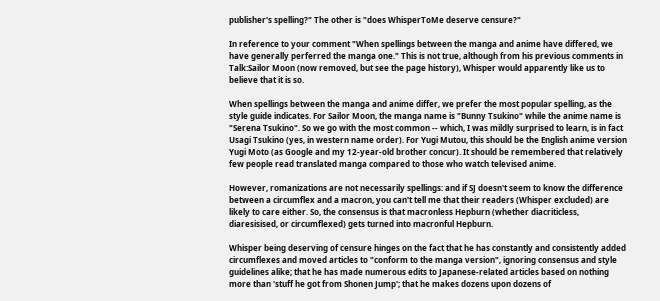publisher's spelling?" The other is "does WhisperToMe deserve censure?"

In reference to your comment "When spellings between the manga and anime have differed, we have generally perferred the manga one." This is not true, although from his previous comments in Talk:Sailor Moon (now removed, but see the page history), Whisper would apparently like us to believe that it is so.

When spellings between the manga and anime differ, we prefer the most popular spelling, as the style guide indicates. For Sailor Moon, the manga name is "Bunny Tsukino" while the anime name is "Serena Tsukino". So we go with the most common -- which, I was mildly surprised to learn, is in fact Usagi Tsukino (yes, in western name order). For Yugi Mutou, this should be the English anime version Yugi Moto (as Google and my 12-year-old brother concur). It should be remembered that relatively few people read translated manga compared to those who watch televised anime.

However, romanizations are not necessarily spellings: and if SJ doesn't seem to know the difference between a circumflex and a macron, you can't tell me that their readers (Whisper excluded) are likely to care either. So, the consensus is that macronless Hepburn (whether diacriticless, diaresisised, or circumflexed) gets turned into macronful Hepburn.

Whisper being deserving of censure hinges on the fact that he has constantly and consistently added circumflexes and moved articles to "conform to the manga version", ignoring consensus and style guidelines alike; that he has made numerous edits to Japanese-related articles based on nothing more than 'stuff he got from Shonen Jump'; that he makes dozens upon dozens of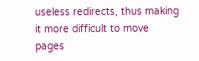useless redirects, thus making it more difficult to move pages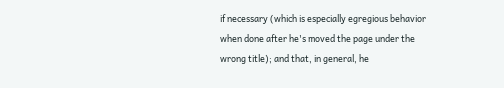if necessary (which is especially egregious behavior when done after he's moved the page under the wrong title); and that, in general, he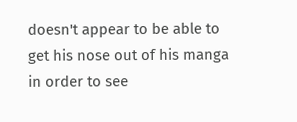doesn't appear to be able to get his nose out of his manga in order to see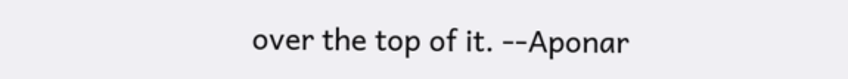over the top of it. --Aponar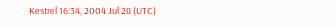Kestrel 16:34, 2004 Jul 28 (UTC)